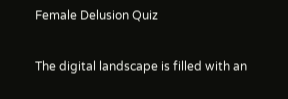Female Delusion Quiz

The digital landscape is filled with an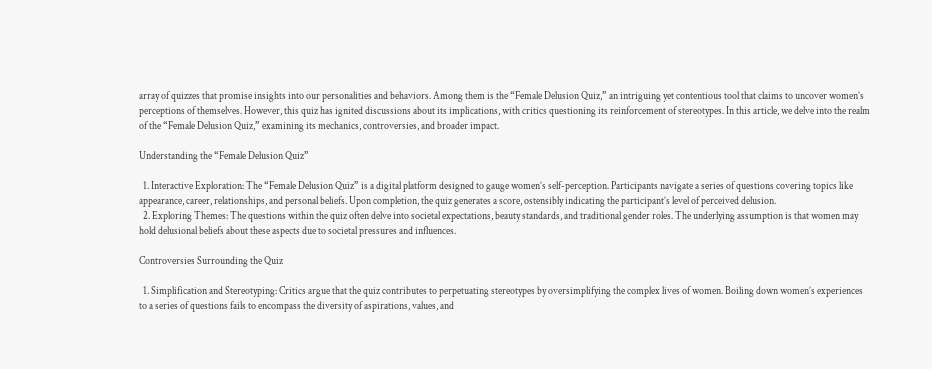array of quizzes that promise insights into our personalities and behaviors. Among them is the “Female Delusion Quiz,” an intriguing yet contentious tool that claims to uncover women’s perceptions of themselves. However, this quiz has ignited discussions about its implications, with critics questioning its reinforcement of stereotypes. In this article, we delve into the realm of the “Female Delusion Quiz,” examining its mechanics, controversies, and broader impact.

Understanding the “Female Delusion Quiz”

  1. Interactive Exploration: The “Female Delusion Quiz” is a digital platform designed to gauge women’s self-perception. Participants navigate a series of questions covering topics like appearance, career, relationships, and personal beliefs. Upon completion, the quiz generates a score, ostensibly indicating the participant’s level of perceived delusion.
  2. Exploring Themes: The questions within the quiz often delve into societal expectations, beauty standards, and traditional gender roles. The underlying assumption is that women may hold delusional beliefs about these aspects due to societal pressures and influences.

Controversies Surrounding the Quiz

  1. Simplification and Stereotyping: Critics argue that the quiz contributes to perpetuating stereotypes by oversimplifying the complex lives of women. Boiling down women’s experiences to a series of questions fails to encompass the diversity of aspirations, values, and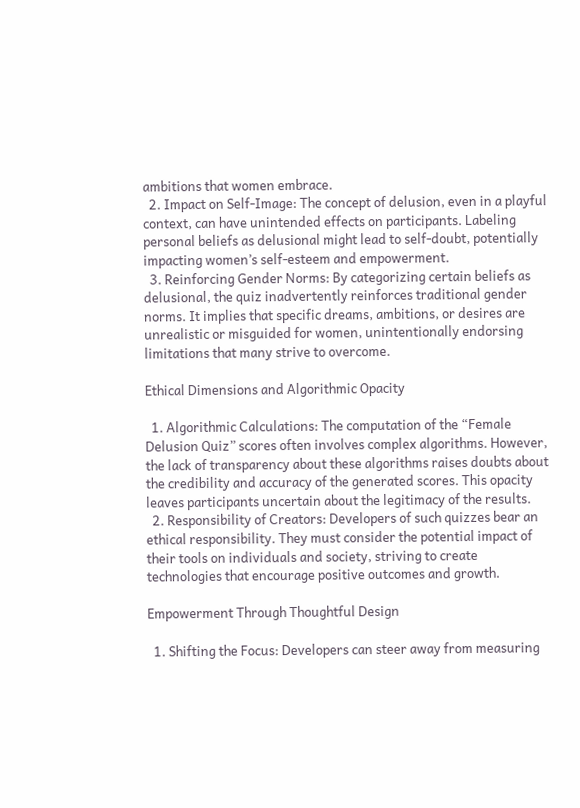ambitions that women embrace.
  2. Impact on Self-Image: The concept of delusion, even in a playful context, can have unintended effects on participants. Labeling personal beliefs as delusional might lead to self-doubt, potentially impacting women’s self-esteem and empowerment.
  3. Reinforcing Gender Norms: By categorizing certain beliefs as delusional, the quiz inadvertently reinforces traditional gender norms. It implies that specific dreams, ambitions, or desires are unrealistic or misguided for women, unintentionally endorsing limitations that many strive to overcome.

Ethical Dimensions and Algorithmic Opacity

  1. Algorithmic Calculations: The computation of the “Female Delusion Quiz” scores often involves complex algorithms. However, the lack of transparency about these algorithms raises doubts about the credibility and accuracy of the generated scores. This opacity leaves participants uncertain about the legitimacy of the results.
  2. Responsibility of Creators: Developers of such quizzes bear an ethical responsibility. They must consider the potential impact of their tools on individuals and society, striving to create technologies that encourage positive outcomes and growth.

Empowerment Through Thoughtful Design

  1. Shifting the Focus: Developers can steer away from measuring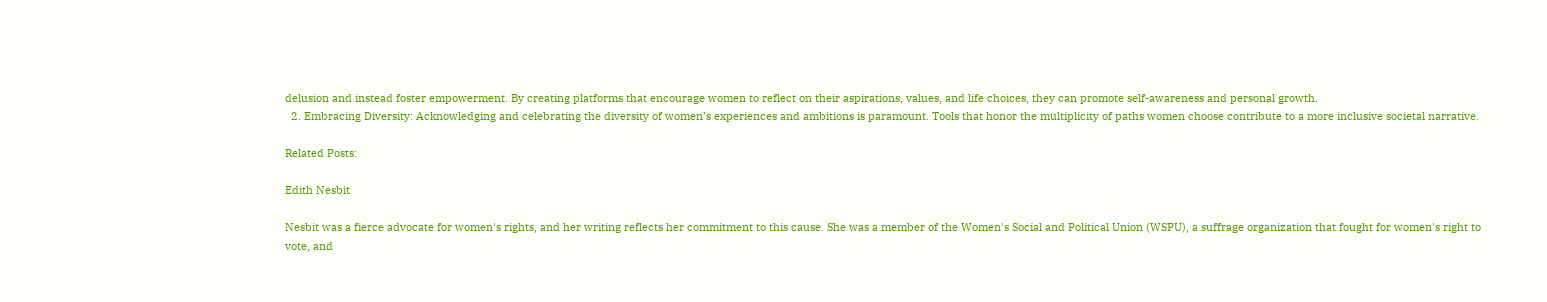delusion and instead foster empowerment. By creating platforms that encourage women to reflect on their aspirations, values, and life choices, they can promote self-awareness and personal growth.
  2. Embracing Diversity: Acknowledging and celebrating the diversity of women’s experiences and ambitions is paramount. Tools that honor the multiplicity of paths women choose contribute to a more inclusive societal narrative.

Related Posts:

Edith Nesbit

Nesbit was a fierce advocate for women's rights, and her writing reflects her commitment to this cause. She was a member of the Women's Social and Political Union (WSPU), a suffrage organization that fought for women's right to vote, and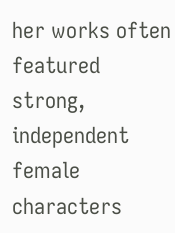her works often featured strong, independent female characters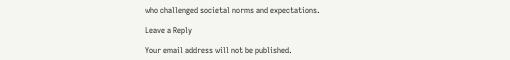who challenged societal norms and expectations.

Leave a Reply

Your email address will not be published.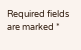Required fields are marked *